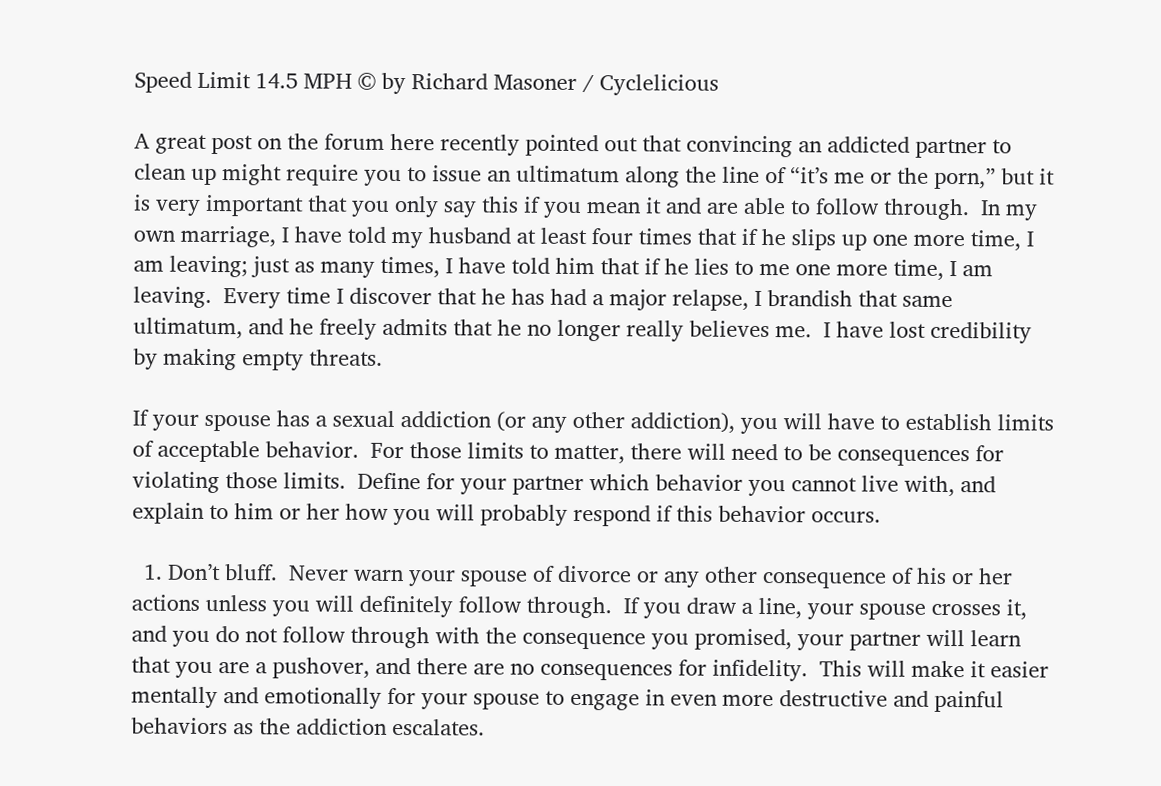Speed Limit 14.5 MPH © by Richard Masoner / Cyclelicious

A great post on the forum here recently pointed out that convincing an addicted partner to clean up might require you to issue an ultimatum along the line of “it’s me or the porn,” but it is very important that you only say this if you mean it and are able to follow through.  In my own marriage, I have told my husband at least four times that if he slips up one more time, I am leaving; just as many times, I have told him that if he lies to me one more time, I am leaving.  Every time I discover that he has had a major relapse, I brandish that same ultimatum, and he freely admits that he no longer really believes me.  I have lost credibility by making empty threats.

If your spouse has a sexual addiction (or any other addiction), you will have to establish limits of acceptable behavior.  For those limits to matter, there will need to be consequences for violating those limits.  Define for your partner which behavior you cannot live with, and explain to him or her how you will probably respond if this behavior occurs.

  1. Don’t bluff.  Never warn your spouse of divorce or any other consequence of his or her actions unless you will definitely follow through.  If you draw a line, your spouse crosses it, and you do not follow through with the consequence you promised, your partner will learn that you are a pushover, and there are no consequences for infidelity.  This will make it easier mentally and emotionally for your spouse to engage in even more destructive and painful behaviors as the addiction escalates.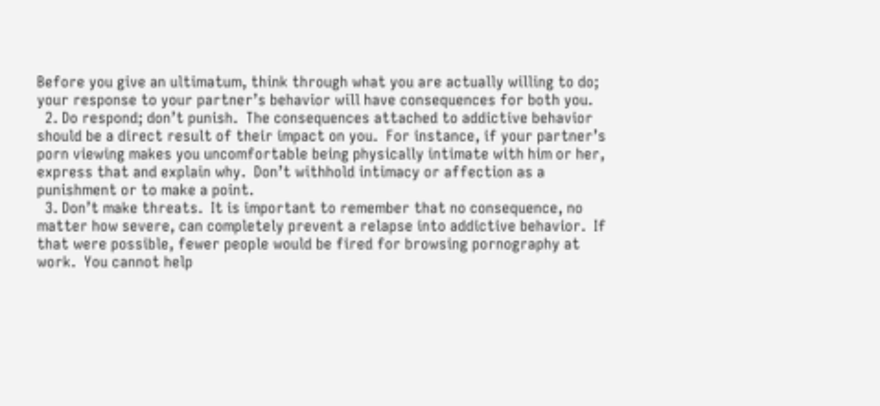Before you give an ultimatum, think through what you are actually willing to do; your response to your partner’s behavior will have consequences for both you.
  2. Do respond; don’t punish.  The consequences attached to addictive behavior should be a direct result of their impact on you.  For instance, if your partner’s porn viewing makes you uncomfortable being physically intimate with him or her, express that and explain why.  Don’t withhold intimacy or affection as a punishment or to make a point.
  3. Don’t make threats.  It is important to remember that no consequence, no matter how severe, can completely prevent a relapse into addictive behavior.  If that were possible, fewer people would be fired for browsing pornography at work.  You cannot help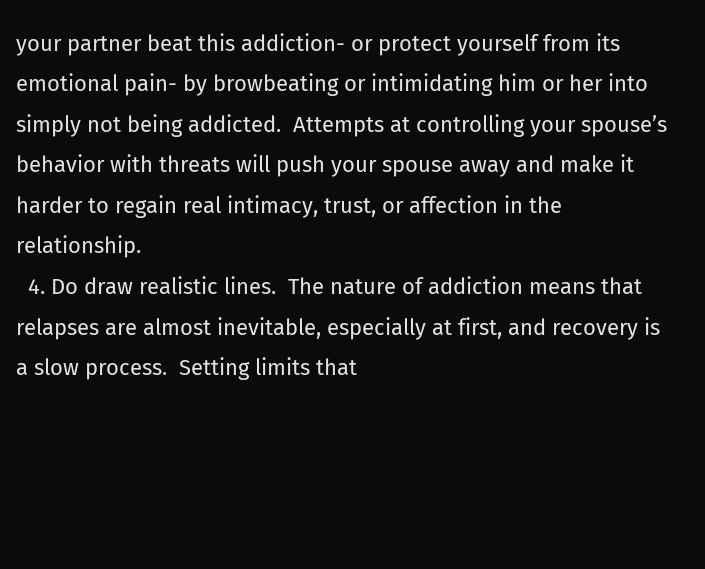your partner beat this addiction- or protect yourself from its emotional pain- by browbeating or intimidating him or her into simply not being addicted.  Attempts at controlling your spouse’s behavior with threats will push your spouse away and make it harder to regain real intimacy, trust, or affection in the relationship.
  4. Do draw realistic lines.  The nature of addiction means that relapses are almost inevitable, especially at first, and recovery is a slow process.  Setting limits that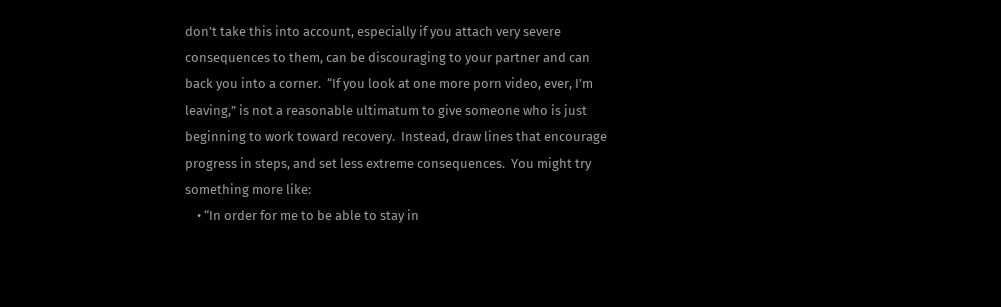don’t take this into account, especially if you attach very severe consequences to them, can be discouraging to your partner and can back you into a corner.  “If you look at one more porn video, ever, I’m leaving,” is not a reasonable ultimatum to give someone who is just beginning to work toward recovery.  Instead, draw lines that encourage progress in steps, and set less extreme consequences.  You might try something more like:
    • “In order for me to be able to stay in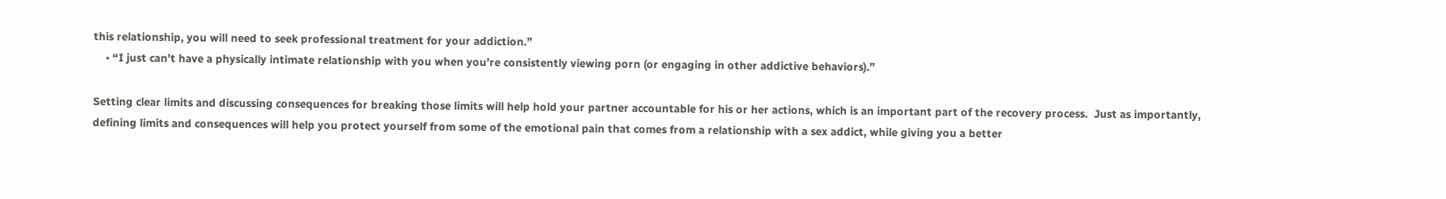this relationship, you will need to seek professional treatment for your addiction.”
    • “I just can’t have a physically intimate relationship with you when you’re consistently viewing porn (or engaging in other addictive behaviors).”

Setting clear limits and discussing consequences for breaking those limits will help hold your partner accountable for his or her actions, which is an important part of the recovery process.  Just as importantly, defining limits and consequences will help you protect yourself from some of the emotional pain that comes from a relationship with a sex addict, while giving you a better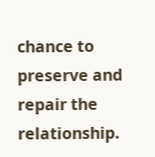chance to preserve and repair the relationship.